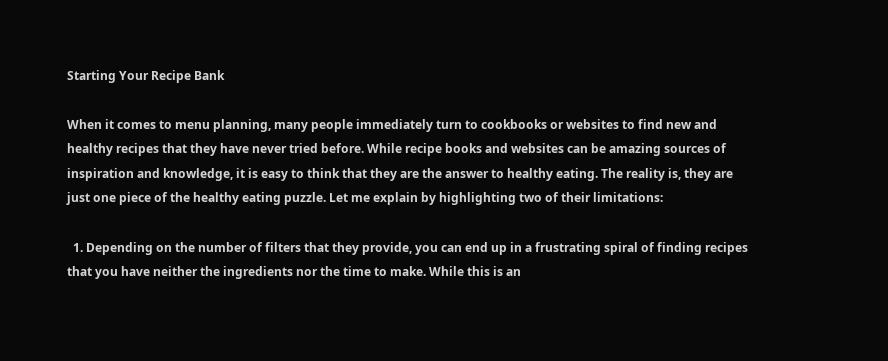Starting Your Recipe Bank

When it comes to menu planning, many people immediately turn to cookbooks or websites to find new and healthy recipes that they have never tried before. While recipe books and websites can be amazing sources of inspiration and knowledge, it is easy to think that they are the answer to healthy eating. The reality is, they are just one piece of the healthy eating puzzle. Let me explain by highlighting two of their limitations:

  1. Depending on the number of filters that they provide, you can end up in a frustrating spiral of finding recipes that you have neither the ingredients nor the time to make. While this is an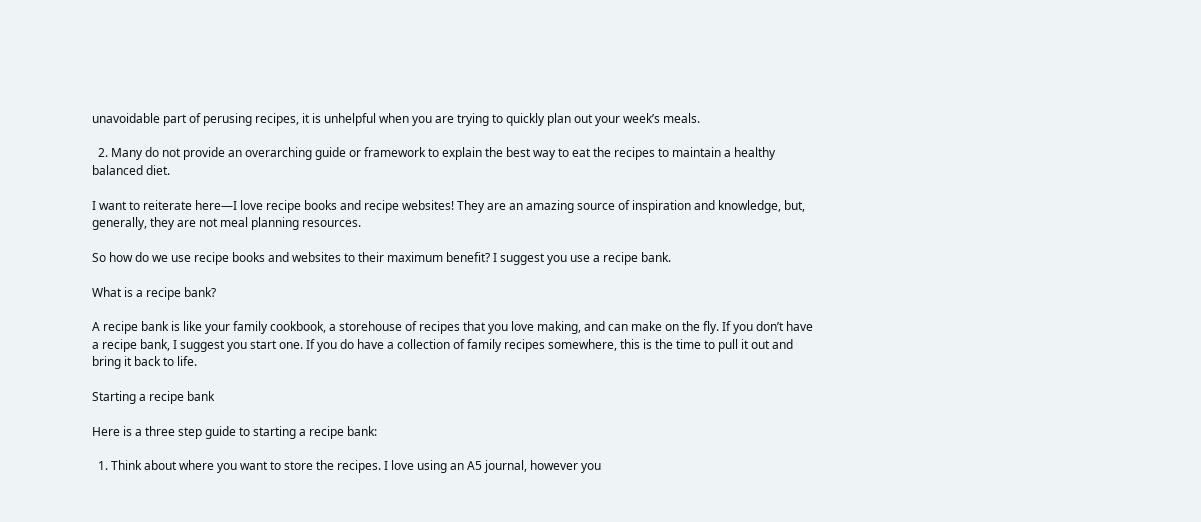unavoidable part of perusing recipes, it is unhelpful when you are trying to quickly plan out your week’s meals.

  2. Many do not provide an overarching guide or framework to explain the best way to eat the recipes to maintain a healthy balanced diet.

I want to reiterate here—I love recipe books and recipe websites! They are an amazing source of inspiration and knowledge, but, generally, they are not meal planning resources.

So how do we use recipe books and websites to their maximum benefit? I suggest you use a recipe bank.

What is a recipe bank?

A recipe bank is like your family cookbook, a storehouse of recipes that you love making, and can make on the fly. If you don’t have a recipe bank, I suggest you start one. If you do have a collection of family recipes somewhere, this is the time to pull it out and bring it back to life.

Starting a recipe bank

Here is a three step guide to starting a recipe bank:

  1. Think about where you want to store the recipes. I love using an A5 journal, however you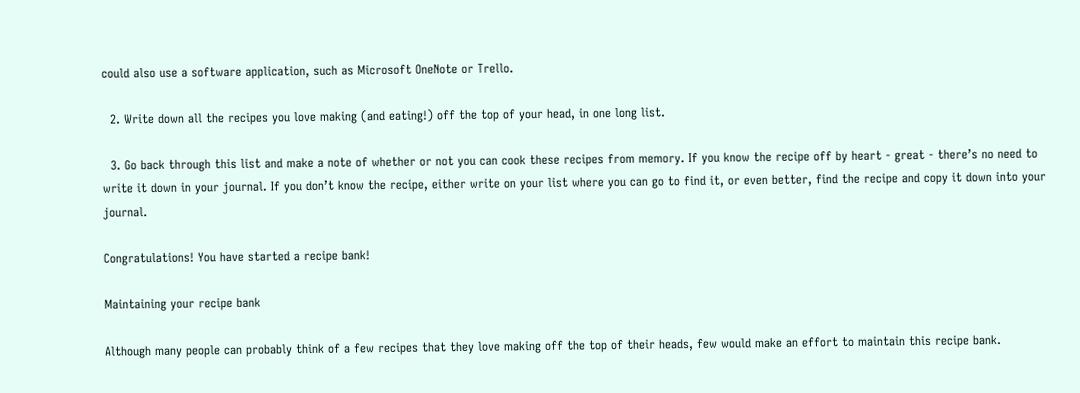could also use a software application, such as Microsoft OneNote or Trello.

  2. Write down all the recipes you love making (and eating!) off the top of your head, in one long list.

  3. Go back through this list and make a note of whether or not you can cook these recipes from memory. If you know the recipe off by heart - great - there’s no need to write it down in your journal. If you don’t know the recipe, either write on your list where you can go to find it, or even better, find the recipe and copy it down into your journal.

Congratulations! You have started a recipe bank!

Maintaining your recipe bank

Although many people can probably think of a few recipes that they love making off the top of their heads, few would make an effort to maintain this recipe bank.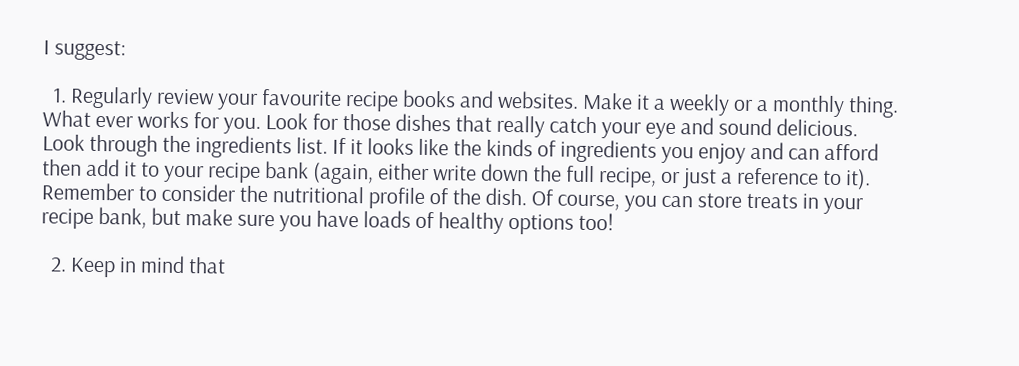I suggest:

  1. Regularly review your favourite recipe books and websites. Make it a weekly or a monthly thing. What ever works for you. Look for those dishes that really catch your eye and sound delicious. Look through the ingredients list. If it looks like the kinds of ingredients you enjoy and can afford then add it to your recipe bank (again, either write down the full recipe, or just a reference to it). Remember to consider the nutritional profile of the dish. Of course, you can store treats in your recipe bank, but make sure you have loads of healthy options too!

  2. Keep in mind that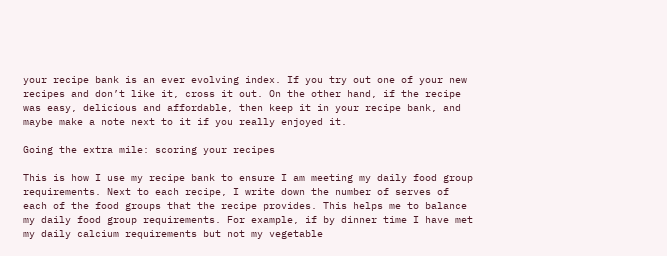your recipe bank is an ever evolving index. If you try out one of your new recipes and don’t like it, cross it out. On the other hand, if the recipe was easy, delicious and affordable, then keep it in your recipe bank, and maybe make a note next to it if you really enjoyed it.

Going the extra mile: scoring your recipes

This is how I use my recipe bank to ensure I am meeting my daily food group requirements. Next to each recipe, I write down the number of serves of each of the food groups that the recipe provides. This helps me to balance my daily food group requirements. For example, if by dinner time I have met my daily calcium requirements but not my vegetable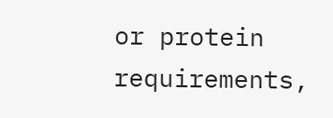or protein requirements,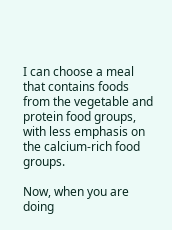I can choose a meal that contains foods from the vegetable and protein food groups, with less emphasis on the calcium-rich food groups.

Now, when you are doing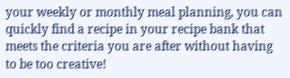your weekly or monthly meal planning, you can quickly find a recipe in your recipe bank that meets the criteria you are after without having to be too creative!